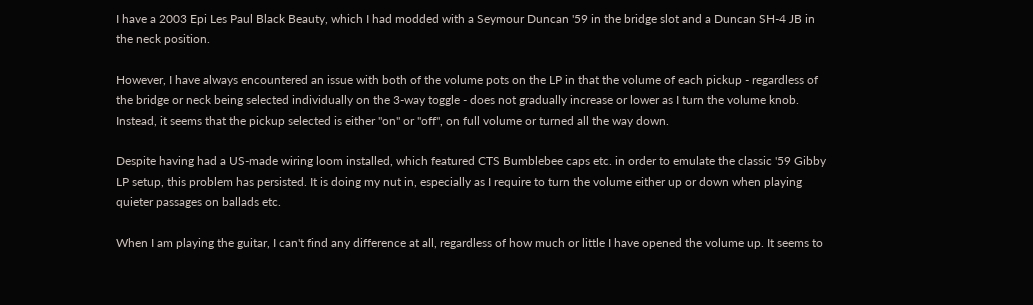I have a 2003 Epi Les Paul Black Beauty, which I had modded with a Seymour Duncan '59 in the bridge slot and a Duncan SH-4 JB in the neck position.

However, I have always encountered an issue with both of the volume pots on the LP in that the volume of each pickup - regardless of the bridge or neck being selected individually on the 3-way toggle - does not gradually increase or lower as I turn the volume knob. Instead, it seems that the pickup selected is either "on" or "off", on full volume or turned all the way down.

Despite having had a US-made wiring loom installed, which featured CTS Bumblebee caps etc. in order to emulate the classic '59 Gibby LP setup, this problem has persisted. It is doing my nut in, especially as I require to turn the volume either up or down when playing quieter passages on ballads etc.

When I am playing the guitar, I can't find any difference at all, regardless of how much or little I have opened the volume up. It seems to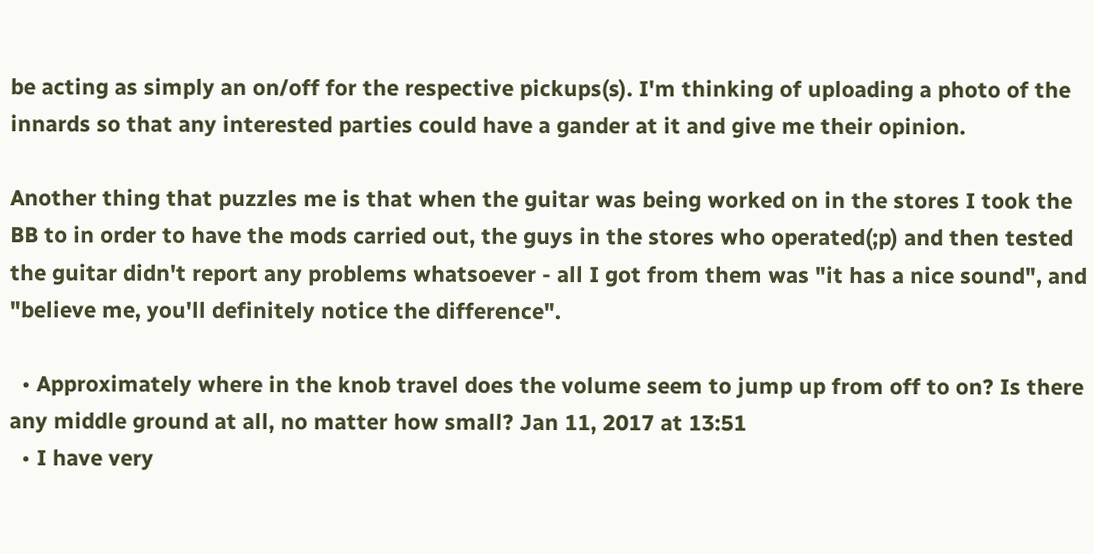be acting as simply an on/off for the respective pickups(s). I'm thinking of uploading a photo of the innards so that any interested parties could have a gander at it and give me their opinion.

Another thing that puzzles me is that when the guitar was being worked on in the stores I took the BB to in order to have the mods carried out, the guys in the stores who operated(;p) and then tested the guitar didn't report any problems whatsoever - all I got from them was "it has a nice sound", and "believe me, you'll definitely notice the difference".

  • Approximately where in the knob travel does the volume seem to jump up from off to on? Is there any middle ground at all, no matter how small? Jan 11, 2017 at 13:51
  • I have very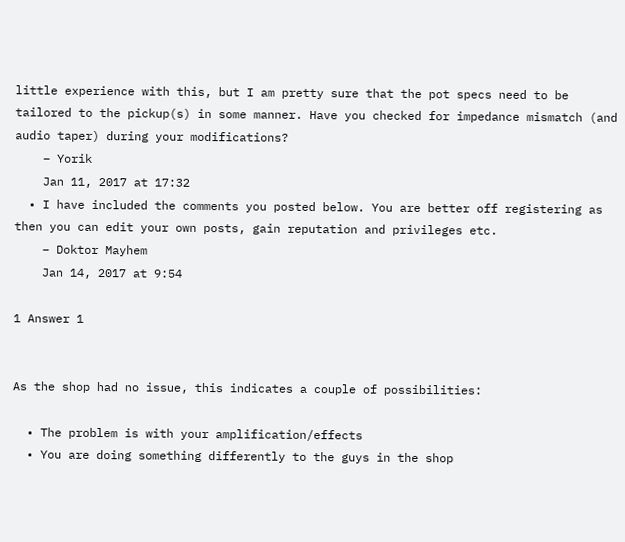little experience with this, but I am pretty sure that the pot specs need to be tailored to the pickup(s) in some manner. Have you checked for impedance mismatch (and audio taper) during your modifications?
    – Yorik
    Jan 11, 2017 at 17:32
  • I have included the comments you posted below. You are better off registering as then you can edit your own posts, gain reputation and privileges etc.
    – Doktor Mayhem
    Jan 14, 2017 at 9:54

1 Answer 1


As the shop had no issue, this indicates a couple of possibilities:

  • The problem is with your amplification/effects
  • You are doing something differently to the guys in the shop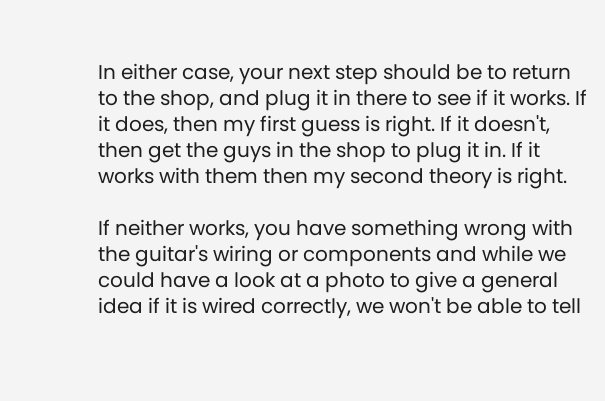In either case, your next step should be to return to the shop, and plug it in there to see if it works. If it does, then my first guess is right. If it doesn't, then get the guys in the shop to plug it in. If it works with them then my second theory is right.

If neither works, you have something wrong with the guitar's wiring or components and while we could have a look at a photo to give a general idea if it is wired correctly, we won't be able to tell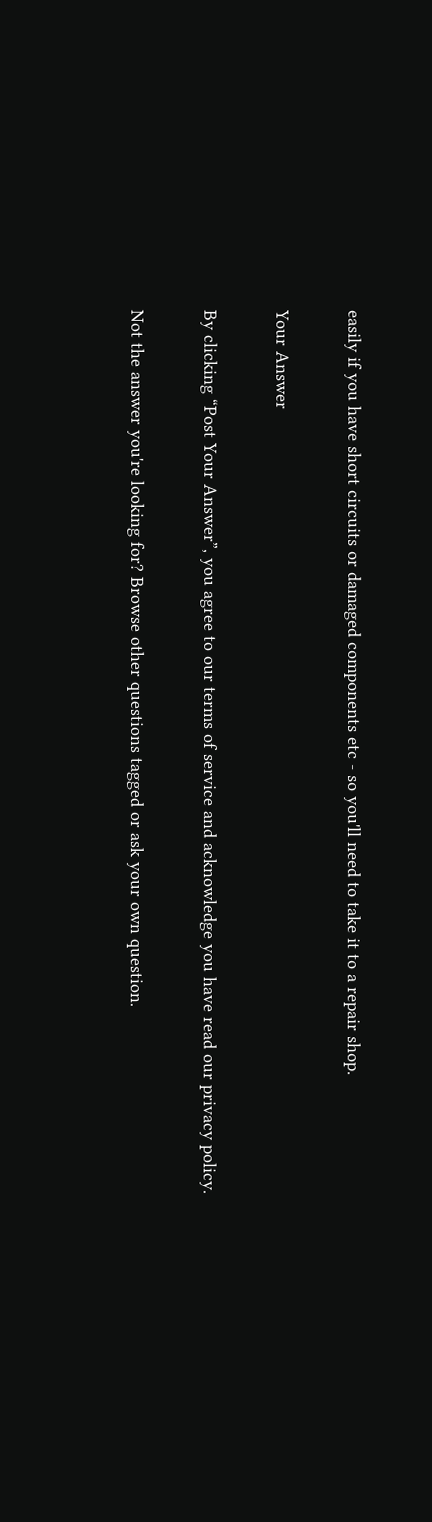easily if you have short circuits or damaged components etc - so you'll need to take it to a repair shop.

Your Answer

By clicking “Post Your Answer”, you agree to our terms of service and acknowledge you have read our privacy policy.

Not the answer you're looking for? Browse other questions tagged or ask your own question.